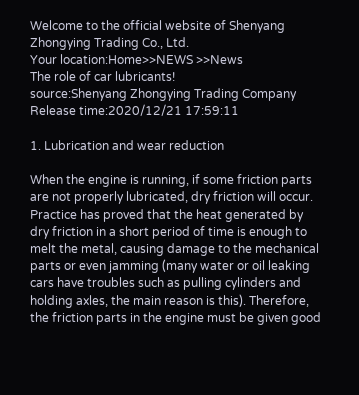Welcome to the official website of Shenyang Zhongying Trading Co., Ltd.
Your location:Home>>NEWS >>News
The role of car lubricants!
source:Shenyang Zhongying Trading Company Release time:2020/12/21 17:59:11

1. Lubrication and wear reduction

When the engine is running, if some friction parts are not properly lubricated, dry friction will occur. Practice has proved that the heat generated by dry friction in a short period of time is enough to melt the metal, causing damage to the mechanical parts or even jamming (many water or oil leaking cars have troubles such as pulling cylinders and holding axles, the main reason is this). Therefore, the friction parts in the engine must be given good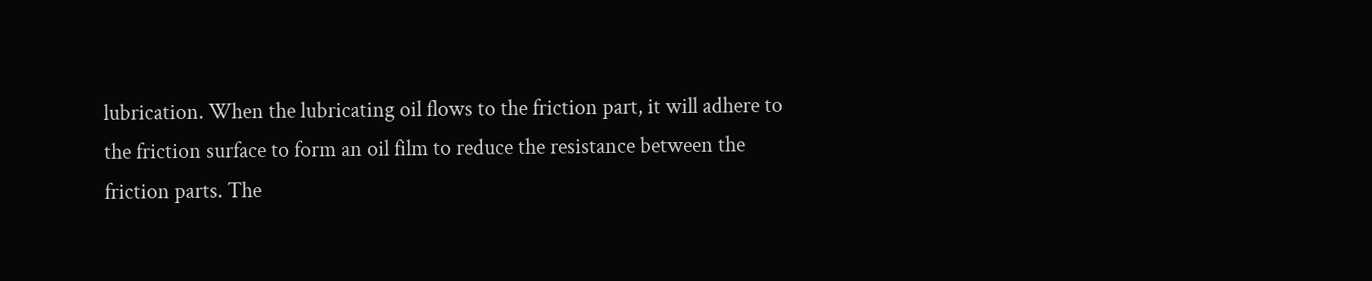lubrication. When the lubricating oil flows to the friction part, it will adhere to the friction surface to form an oil film to reduce the resistance between the friction parts. The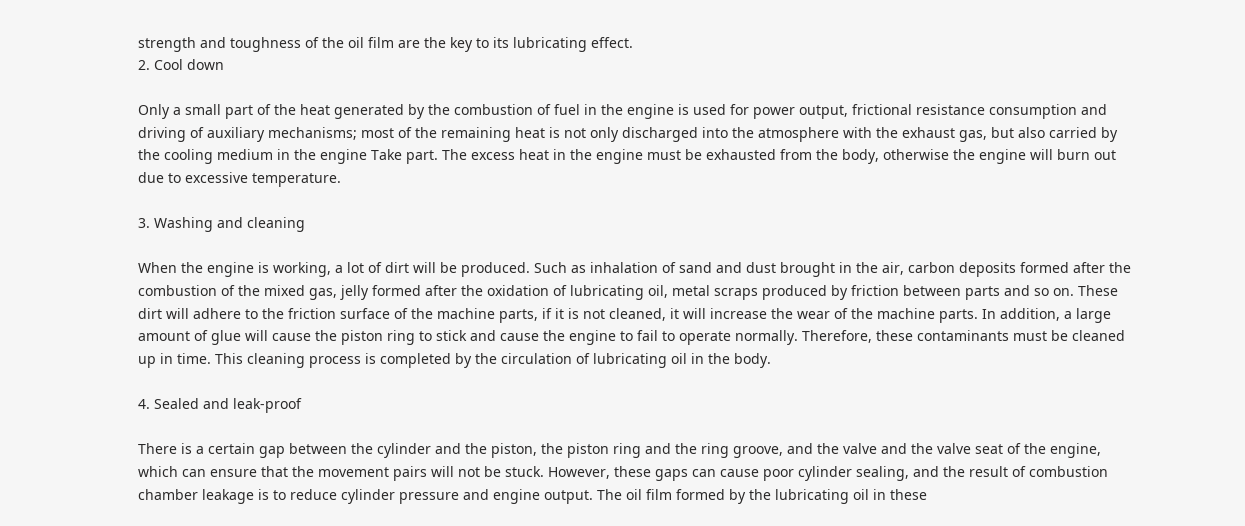strength and toughness of the oil film are the key to its lubricating effect.
2. Cool down

Only a small part of the heat generated by the combustion of fuel in the engine is used for power output, frictional resistance consumption and driving of auxiliary mechanisms; most of the remaining heat is not only discharged into the atmosphere with the exhaust gas, but also carried by the cooling medium in the engine Take part. The excess heat in the engine must be exhausted from the body, otherwise the engine will burn out due to excessive temperature.

3. Washing and cleaning

When the engine is working, a lot of dirt will be produced. Such as inhalation of sand and dust brought in the air, carbon deposits formed after the combustion of the mixed gas, jelly formed after the oxidation of lubricating oil, metal scraps produced by friction between parts and so on. These dirt will adhere to the friction surface of the machine parts, if it is not cleaned, it will increase the wear of the machine parts. In addition, a large amount of glue will cause the piston ring to stick and cause the engine to fail to operate normally. Therefore, these contaminants must be cleaned up in time. This cleaning process is completed by the circulation of lubricating oil in the body.

4. Sealed and leak-proof

There is a certain gap between the cylinder and the piston, the piston ring and the ring groove, and the valve and the valve seat of the engine, which can ensure that the movement pairs will not be stuck. However, these gaps can cause poor cylinder sealing, and the result of combustion chamber leakage is to reduce cylinder pressure and engine output. The oil film formed by the lubricating oil in these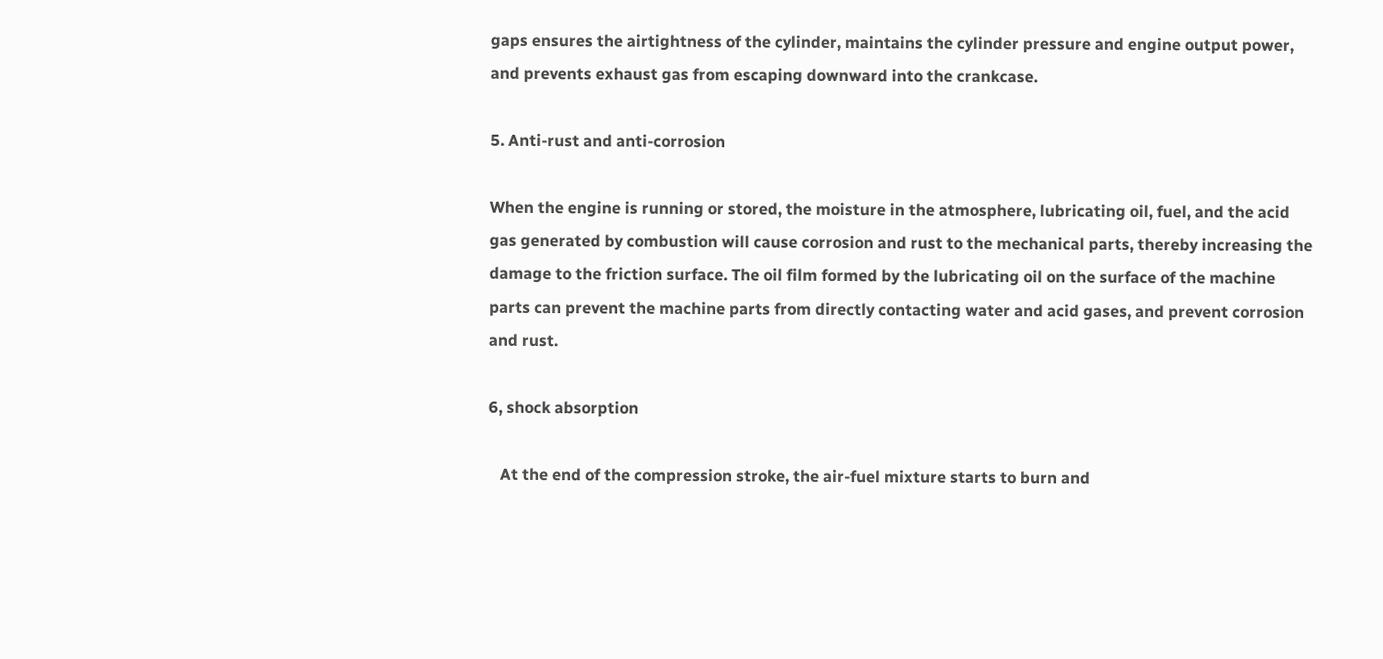gaps ensures the airtightness of the cylinder, maintains the cylinder pressure and engine output power, and prevents exhaust gas from escaping downward into the crankcase.

5. Anti-rust and anti-corrosion

When the engine is running or stored, the moisture in the atmosphere, lubricating oil, fuel, and the acid gas generated by combustion will cause corrosion and rust to the mechanical parts, thereby increasing the damage to the friction surface. The oil film formed by the lubricating oil on the surface of the machine parts can prevent the machine parts from directly contacting water and acid gases, and prevent corrosion and rust.

6, shock absorption

   At the end of the compression stroke, the air-fuel mixture starts to burn and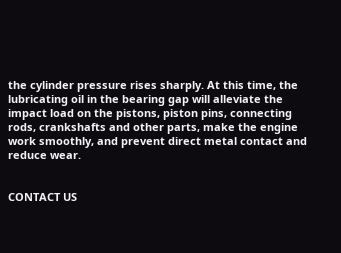the cylinder pressure rises sharply. At this time, the lubricating oil in the bearing gap will alleviate the impact load on the pistons, piston pins, connecting rods, crankshafts and other parts, make the engine work smoothly, and prevent direct metal contact and reduce wear.


CONTACT US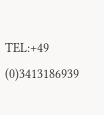TEL:+49 (0)3413186939